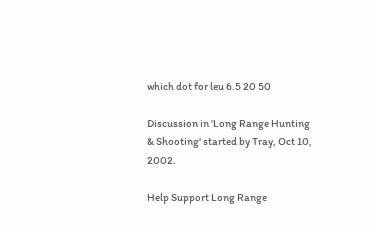which dot for leu 6.5 20 50

Discussion in 'Long Range Hunting & Shooting' started by Tray, Oct 10, 2002.

Help Support Long Range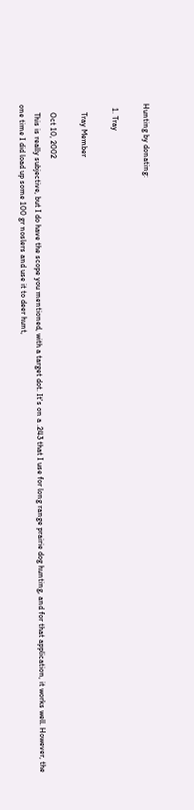Hunting by donating:

  1. Tray

    Tray Member

    Oct 10, 2002
    This is really subjective, but I do have the scope you mentioned, with a target dot. It's on a .243 that I use for long range prairie dog hunting, and for that application, it works well. However, the one time I did load up some 100 gr noslers and use it to deer hunt,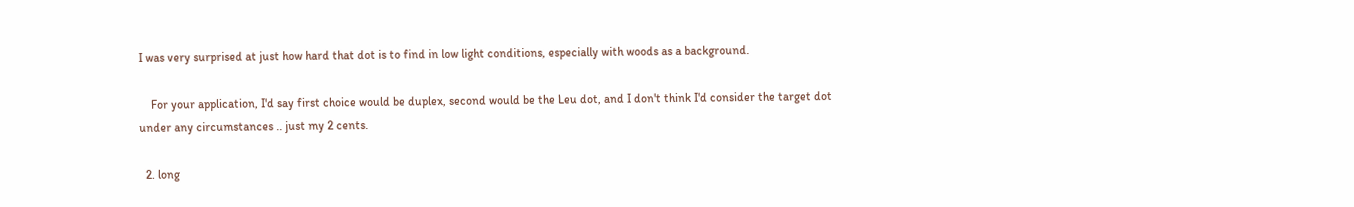I was very surprised at just how hard that dot is to find in low light conditions, especially with woods as a background.

    For your application, I'd say first choice would be duplex, second would be the Leu dot, and I don't think I'd consider the target dot under any circumstances .. just my 2 cents.

  2. long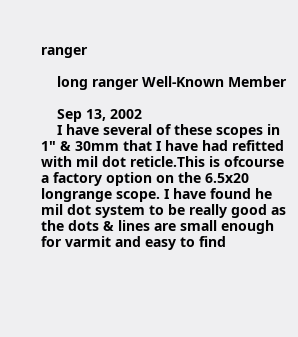ranger

    long ranger Well-Known Member

    Sep 13, 2002
    I have several of these scopes in 1" & 30mm that I have had refitted with mil dot reticle.This is ofcourse a factory option on the 6.5x20 longrange scope. I have found he mil dot system to be really good as the dots & lines are small enough for varmit and easy to find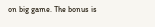on big game. The bonus is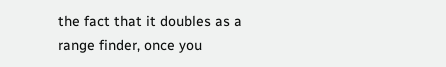the fact that it doubles as a range finder, once you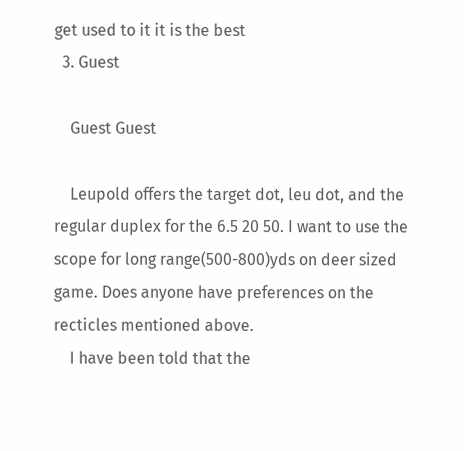get used to it it is the best
  3. Guest

    Guest Guest

    Leupold offers the target dot, leu dot, and the regular duplex for the 6.5 20 50. I want to use the scope for long range(500-800)yds on deer sized game. Does anyone have preferences on the recticles mentioned above.
    I have been told that the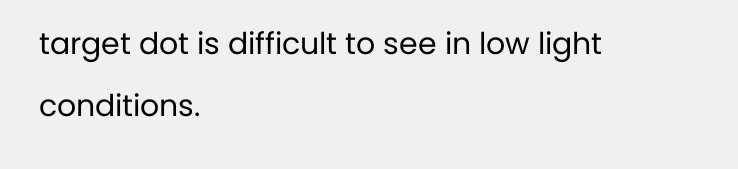target dot is difficult to see in low light conditions.